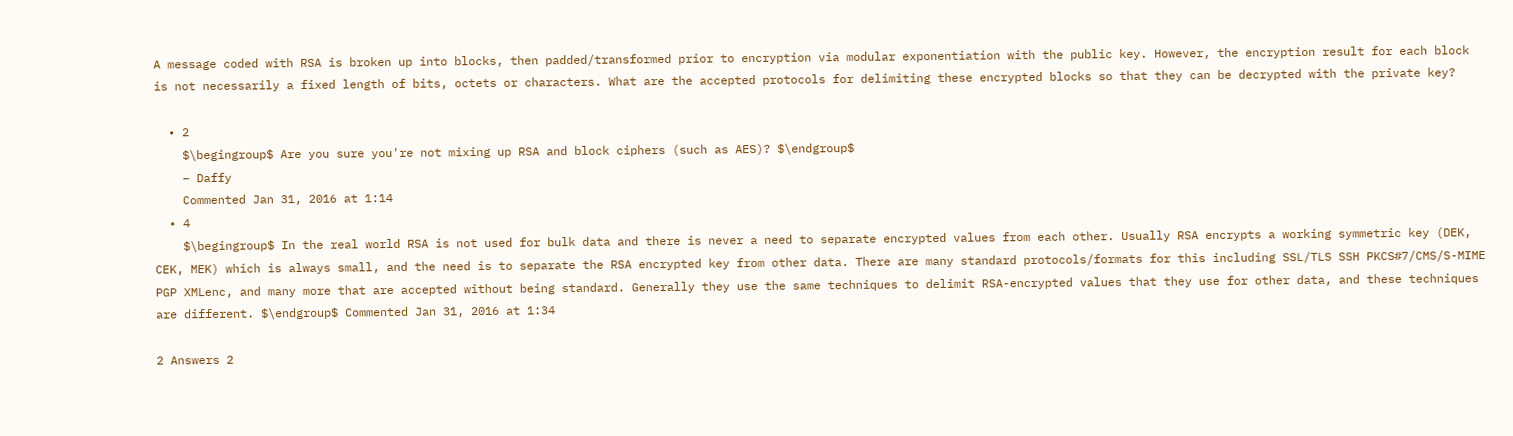A message coded with RSA is broken up into blocks, then padded/transformed prior to encryption via modular exponentiation with the public key. However, the encryption result for each block is not necessarily a fixed length of bits, octets or characters. What are the accepted protocols for delimiting these encrypted blocks so that they can be decrypted with the private key?

  • 2
    $\begingroup$ Are you sure you're not mixing up RSA and block ciphers (such as AES)? $\endgroup$
    – Daffy
    Commented Jan 31, 2016 at 1:14
  • 4
    $\begingroup$ In the real world RSA is not used for bulk data and there is never a need to separate encrypted values from each other. Usually RSA encrypts a working symmetric key (DEK, CEK, MEK) which is always small, and the need is to separate the RSA encrypted key from other data. There are many standard protocols/formats for this including SSL/TLS SSH PKCS#7/CMS/S-MIME PGP XMLenc, and many more that are accepted without being standard. Generally they use the same techniques to delimit RSA-encrypted values that they use for other data, and these techniques are different. $\endgroup$ Commented Jan 31, 2016 at 1:34

2 Answers 2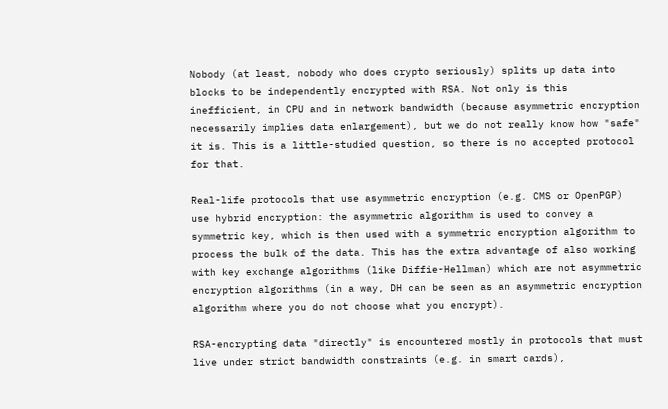Nobody (at least, nobody who does crypto seriously) splits up data into blocks to be independently encrypted with RSA. Not only is this inefficient, in CPU and in network bandwidth (because asymmetric encryption necessarily implies data enlargement), but we do not really know how "safe" it is. This is a little-studied question, so there is no accepted protocol for that.

Real-life protocols that use asymmetric encryption (e.g. CMS or OpenPGP) use hybrid encryption: the asymmetric algorithm is used to convey a symmetric key, which is then used with a symmetric encryption algorithm to process the bulk of the data. This has the extra advantage of also working with key exchange algorithms (like Diffie-Hellman) which are not asymmetric encryption algorithms (in a way, DH can be seen as an asymmetric encryption algorithm where you do not choose what you encrypt).

RSA-encrypting data "directly" is encountered mostly in protocols that must live under strict bandwidth constraints (e.g. in smart cards),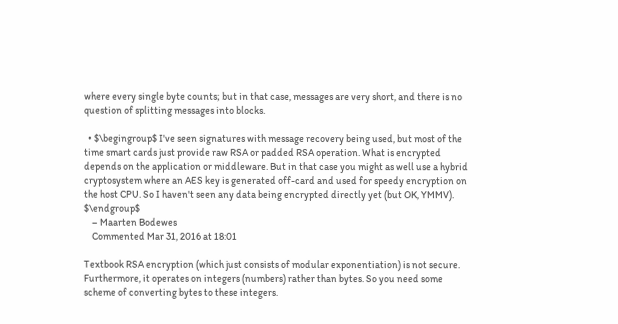where every single byte counts; but in that case, messages are very short, and there is no question of splitting messages into blocks.

  • $\begingroup$ I've seen signatures with message recovery being used, but most of the time smart cards just provide raw RSA or padded RSA operation. What is encrypted depends on the application or middleware. But in that case you might as well use a hybrid cryptosystem where an AES key is generated off-card and used for speedy encryption on the host CPU. So I haven't seen any data being encrypted directly yet (but OK, YMMV). $\endgroup$
    – Maarten Bodewes
    Commented Mar 31, 2016 at 18:01

Textbook RSA encryption (which just consists of modular exponentiation) is not secure. Furthermore, it operates on integers (numbers) rather than bytes. So you need some scheme of converting bytes to these integers.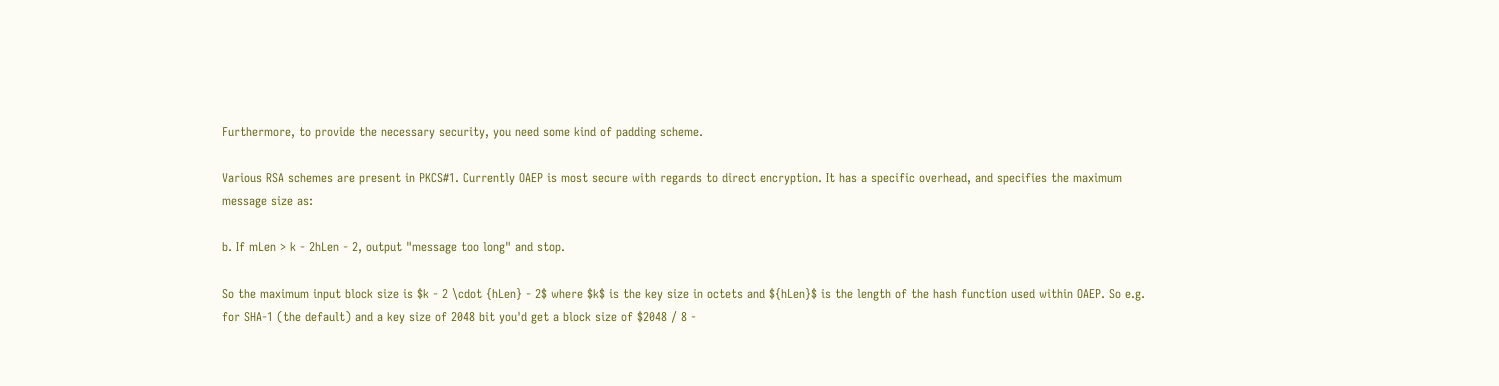Furthermore, to provide the necessary security, you need some kind of padding scheme.

Various RSA schemes are present in PKCS#1. Currently OAEP is most secure with regards to direct encryption. It has a specific overhead, and specifies the maximum message size as:

b. If mLen > k - 2hLen - 2, output "message too long" and stop.

So the maximum input block size is $k - 2 \cdot {hLen} - 2$ where $k$ is the key size in octets and ${hLen}$ is the length of the hash function used within OAEP. So e.g. for SHA-1 (the default) and a key size of 2048 bit you'd get a block size of $2048 / 8 -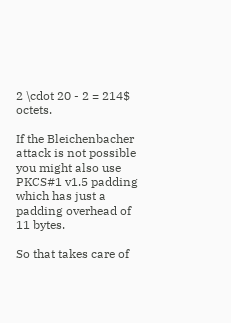2 \cdot 20 - 2 = 214$ octets.

If the Bleichenbacher attack is not possible you might also use PKCS#1 v1.5 padding which has just a padding overhead of 11 bytes.

So that takes care of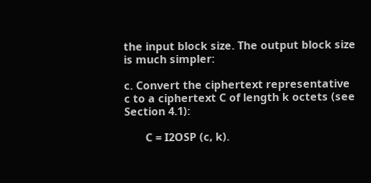the input block size. The output block size is much simpler:

c. Convert the ciphertext representative c to a ciphertext C of length k octets (see Section 4.1):

       C = I2OSP (c, k).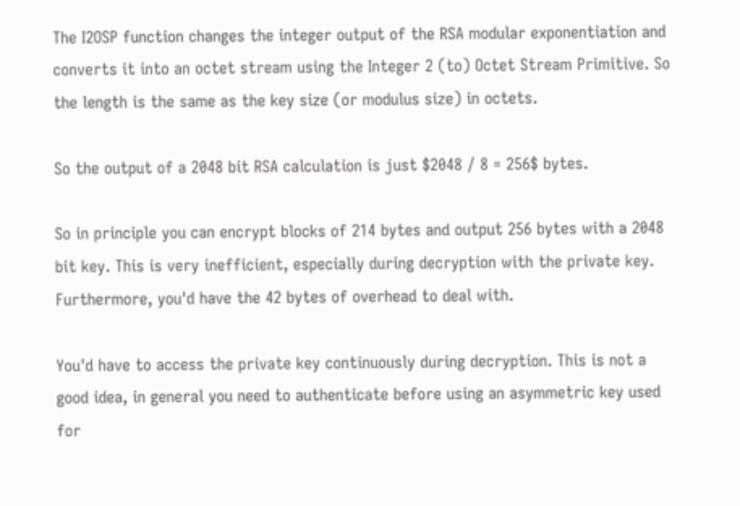The I2OSP function changes the integer output of the RSA modular exponentiation and converts it into an octet stream using the Integer 2 (to) Octet Stream Primitive. So the length is the same as the key size (or modulus size) in octets.

So the output of a 2048 bit RSA calculation is just $2048 / 8 = 256$ bytes.

So in principle you can encrypt blocks of 214 bytes and output 256 bytes with a 2048 bit key. This is very inefficient, especially during decryption with the private key. Furthermore, you'd have the 42 bytes of overhead to deal with.

You'd have to access the private key continuously during decryption. This is not a good idea, in general you need to authenticate before using an asymmetric key used for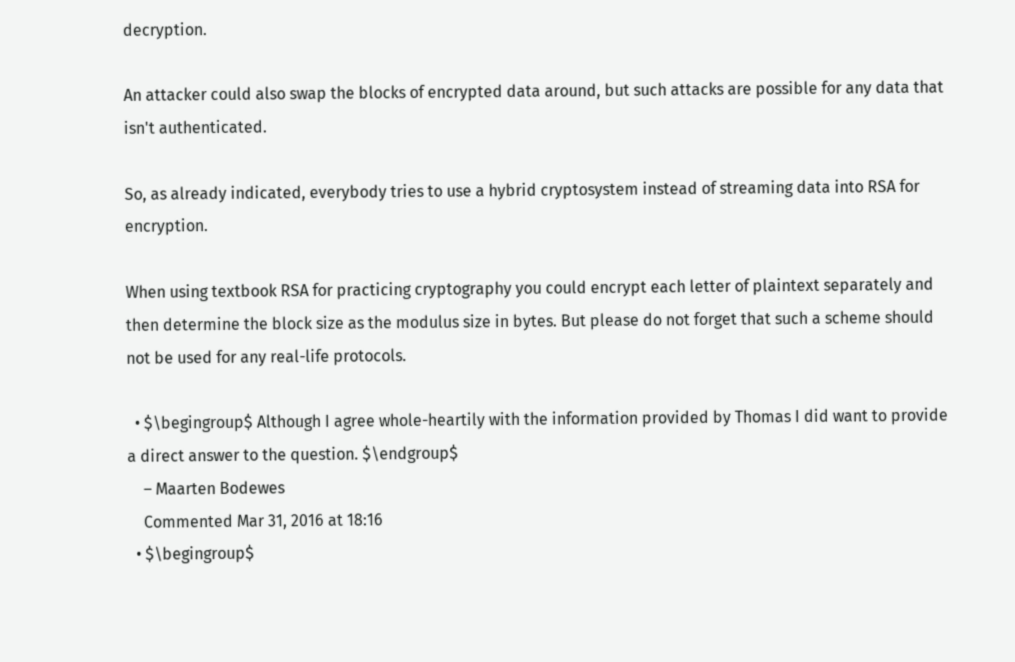decryption.

An attacker could also swap the blocks of encrypted data around, but such attacks are possible for any data that isn't authenticated.

So, as already indicated, everybody tries to use a hybrid cryptosystem instead of streaming data into RSA for encryption.

When using textbook RSA for practicing cryptography you could encrypt each letter of plaintext separately and then determine the block size as the modulus size in bytes. But please do not forget that such a scheme should not be used for any real-life protocols.

  • $\begingroup$ Although I agree whole-heartily with the information provided by Thomas I did want to provide a direct answer to the question. $\endgroup$
    – Maarten Bodewes
    Commented Mar 31, 2016 at 18:16
  • $\begingroup$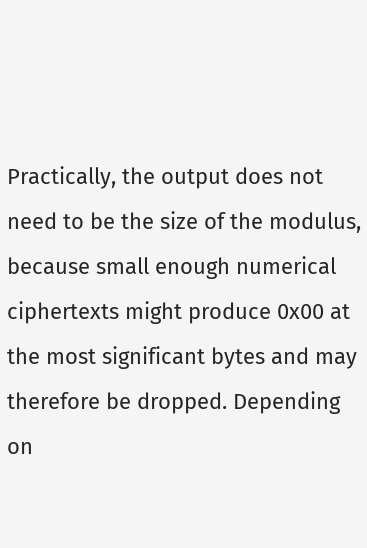Practically, the output does not need to be the size of the modulus, because small enough numerical ciphertexts might produce 0x00 at the most significant bytes and may therefore be dropped. Depending on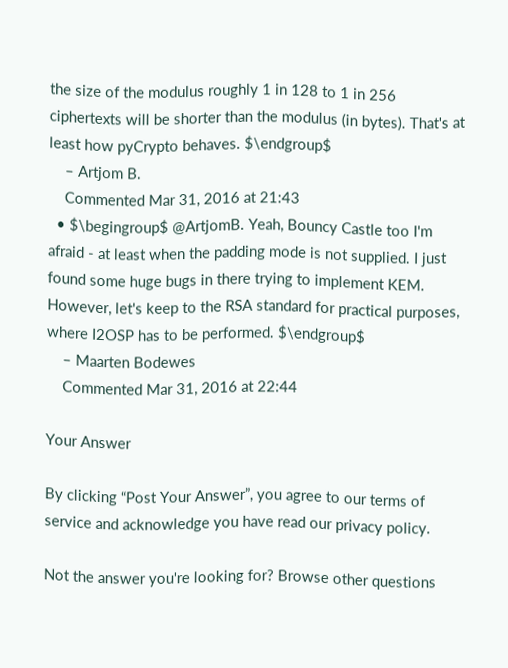the size of the modulus roughly 1 in 128 to 1 in 256 ciphertexts will be shorter than the modulus (in bytes). That's at least how pyCrypto behaves. $\endgroup$
    – Artjom B.
    Commented Mar 31, 2016 at 21:43
  • $\begingroup$ @ArtjomB. Yeah, Bouncy Castle too I'm afraid - at least when the padding mode is not supplied. I just found some huge bugs in there trying to implement KEM. However, let's keep to the RSA standard for practical purposes, where I2OSP has to be performed. $\endgroup$
    – Maarten Bodewes
    Commented Mar 31, 2016 at 22:44

Your Answer

By clicking “Post Your Answer”, you agree to our terms of service and acknowledge you have read our privacy policy.

Not the answer you're looking for? Browse other questions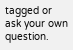tagged or ask your own question.